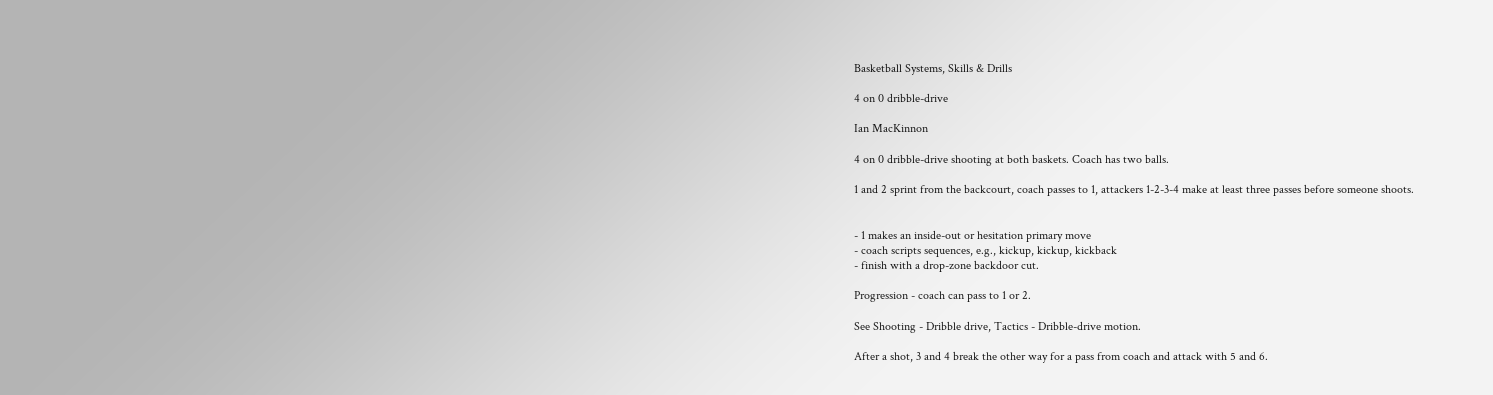Basketball Systems, Skills & Drills

4 on 0 dribble-drive

Ian MacKinnon

4 on 0 dribble-drive shooting at both baskets. Coach has two balls.

1 and 2 sprint from the backcourt, coach passes to 1, attackers 1-2-3-4 make at least three passes before someone shoots.


- 1 makes an inside-out or hesitation primary move
- coach scripts sequences, e.g., kickup, kickup, kickback
- finish with a drop-zone backdoor cut.

Progression - coach can pass to 1 or 2.

See Shooting - Dribble drive, Tactics - Dribble-drive motion.

After a shot, 3 and 4 break the other way for a pass from coach and attack with 5 and 6.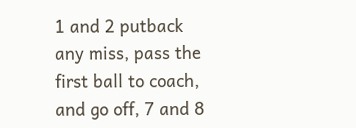1 and 2 putback any miss, pass the first ball to coach, and go off, 7 and 8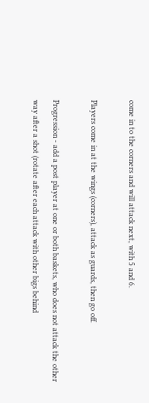come in to the corners and will attack next, with 5 and 6.

Players come in at the wings (corners), attack as guards, then go off.

Progression - add a post player at one or both baskets, who does not attack the other way after a shot (rotate after each attack with other bigs behind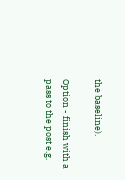the baseline).

Option - finish with a pass to the post e.g.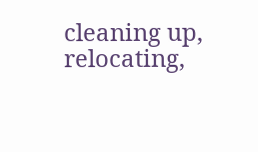cleaning up, relocating,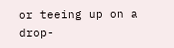or teeing up on a drop-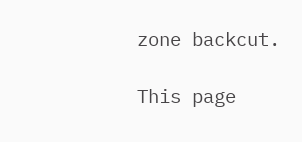zone backcut.

This page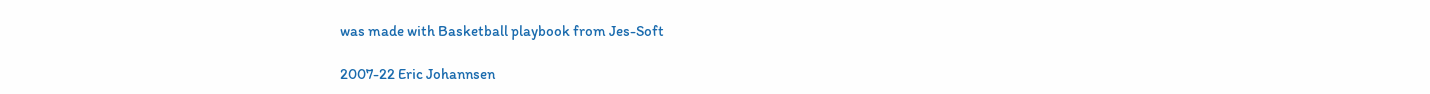was made with Basketball playbook from Jes-Soft

2007-22 Eric Johannsen